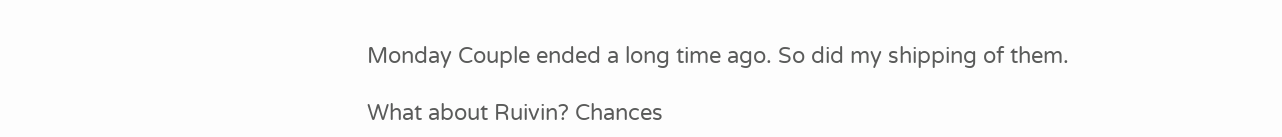Monday Couple ended a long time ago. So did my shipping of them.

What about Ruivin? Chances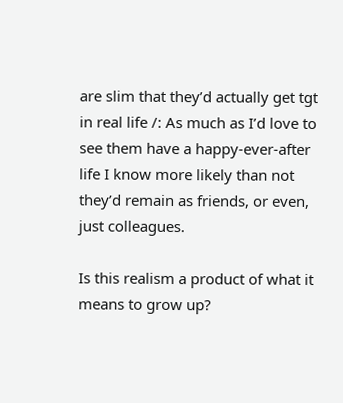are slim that they’d actually get tgt in real life /: As much as I’d love to see them have a happy-ever-after life I know more likely than not they’d remain as friends, or even, just colleagues.

Is this realism a product of what it means to grow up?